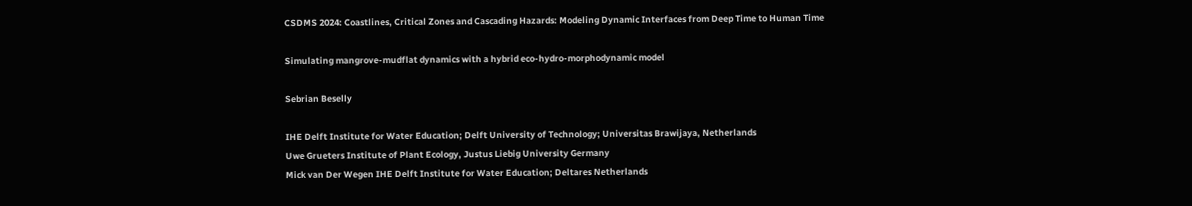CSDMS 2024: Coastlines, Critical Zones and Cascading Hazards: Modeling Dynamic Interfaces from Deep Time to Human Time

Simulating mangrove-mudflat dynamics with a hybrid eco-hydro-morphodynamic model

Sebrian Beselly

IHE Delft Institute for Water Education; Delft University of Technology; Universitas Brawijaya, Netherlands
Uwe Grueters Institute of Plant Ecology, Justus Liebig University Germany
Mick van Der Wegen IHE Delft Institute for Water Education; Deltares Netherlands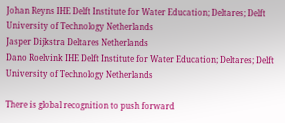Johan Reyns IHE Delft Institute for Water Education; Deltares; Delft University of Technology Netherlands
Jasper Dijkstra Deltares Netherlands
Dano Roelvink IHE Delft Institute for Water Education; Deltares; Delft University of Technology Netherlands

There is global recognition to push forward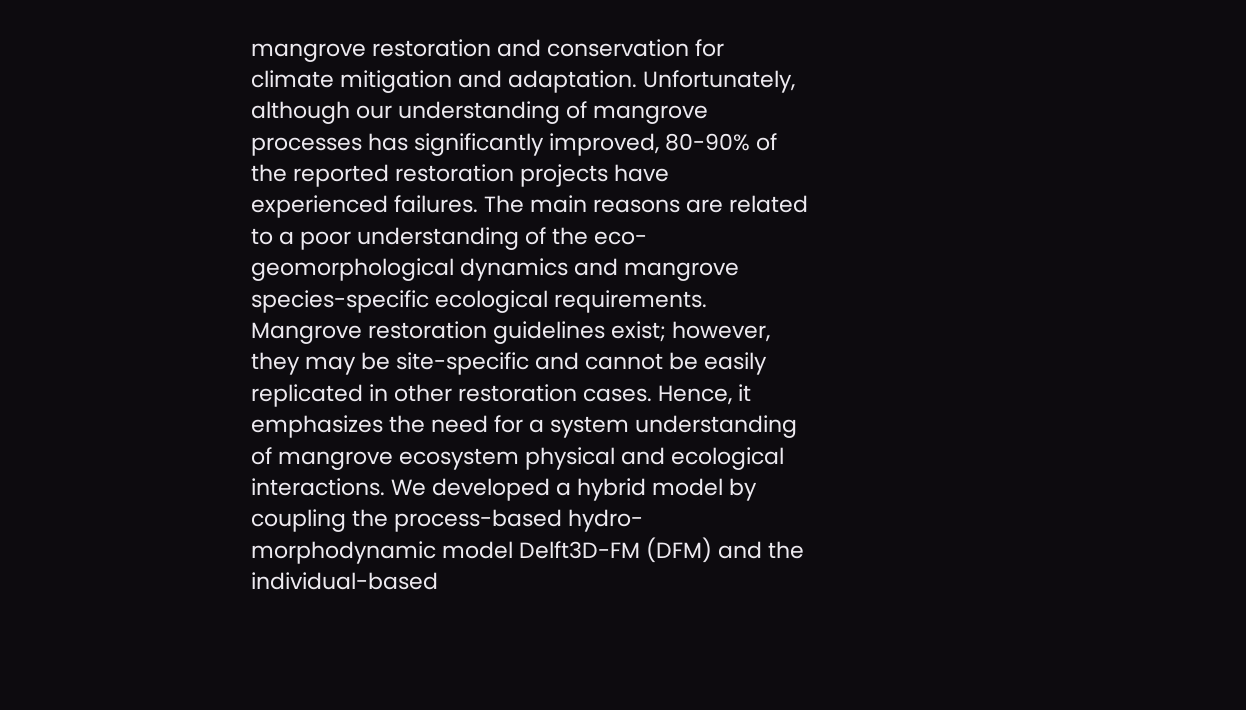mangrove restoration and conservation for climate mitigation and adaptation. Unfortunately, although our understanding of mangrove processes has significantly improved, 80-90% of the reported restoration projects have experienced failures. The main reasons are related to a poor understanding of the eco-geomorphological dynamics and mangrove species-specific ecological requirements. Mangrove restoration guidelines exist; however, they may be site-specific and cannot be easily replicated in other restoration cases. Hence, it emphasizes the need for a system understanding of mangrove ecosystem physical and ecological interactions. We developed a hybrid model by coupling the process-based hydro-morphodynamic model Delft3D-FM (DFM) and the individual-based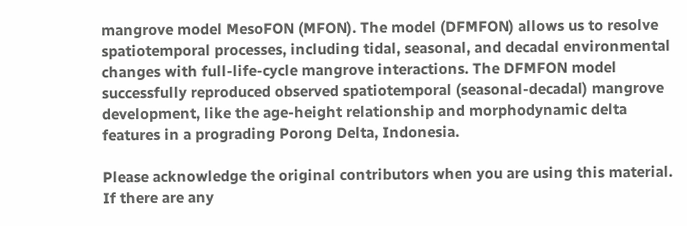mangrove model MesoFON (MFON). The model (DFMFON) allows us to resolve spatiotemporal processes, including tidal, seasonal, and decadal environmental changes with full-life-cycle mangrove interactions. The DFMFON model successfully reproduced observed spatiotemporal (seasonal-decadal) mangrove development, like the age-height relationship and morphodynamic delta features in a prograding Porong Delta, Indonesia.

Please acknowledge the original contributors when you are using this material. If there are any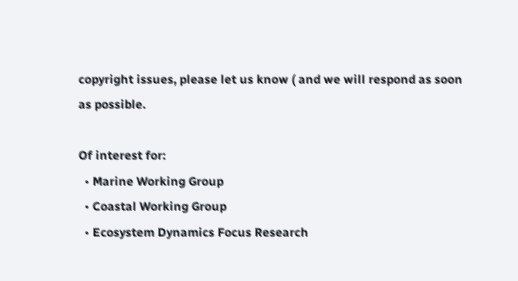copyright issues, please let us know ( and we will respond as soon as possible.

Of interest for:
  • Marine Working Group
  • Coastal Working Group
  • Ecosystem Dynamics Focus Research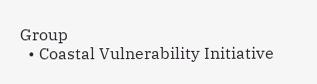Group
  • Coastal Vulnerability Initiative